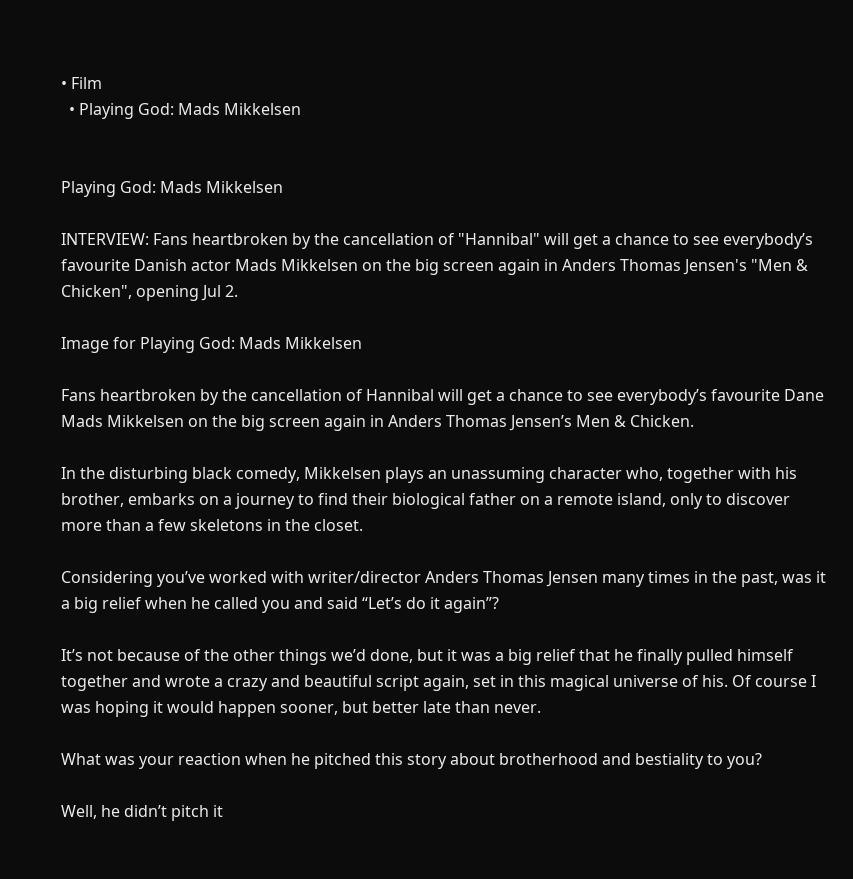• Film
  • Playing God: Mads Mikkelsen


Playing God: Mads Mikkelsen

INTERVIEW: Fans heartbroken by the cancellation of "Hannibal" will get a chance to see everybody’s favourite Danish actor Mads Mikkelsen on the big screen again in Anders Thomas Jensen's "Men & Chicken", opening Jul 2.

Image for Playing God: Mads Mikkelsen

Fans heartbroken by the cancellation of Hannibal will get a chance to see everybody’s favourite Dane Mads Mikkelsen on the big screen again in Anders Thomas Jensen’s Men & Chicken.

In the disturbing black comedy, Mikkelsen plays an unassuming character who, together with his brother, embarks on a journey to find their biological father on a remote island, only to discover more than a few skeletons in the closet.

Considering you’ve worked with writer/director Anders Thomas Jensen many times in the past, was it a big relief when he called you and said “Let’s do it again”?

It’s not because of the other things we’d done, but it was a big relief that he finally pulled himself together and wrote a crazy and beautiful script again, set in this magical universe of his. Of course I was hoping it would happen sooner, but better late than never.

What was your reaction when he pitched this story about brotherhood and bestiality to you?

Well, he didn’t pitch it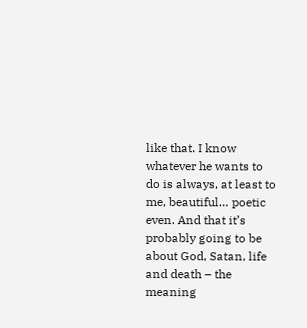like that. I know whatever he wants to do is always, at least to me, beautiful… poetic even. And that it’s probably going to be about God, Satan, life and death – the meaning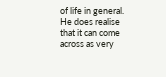of life in general. He does realise that it can come across as very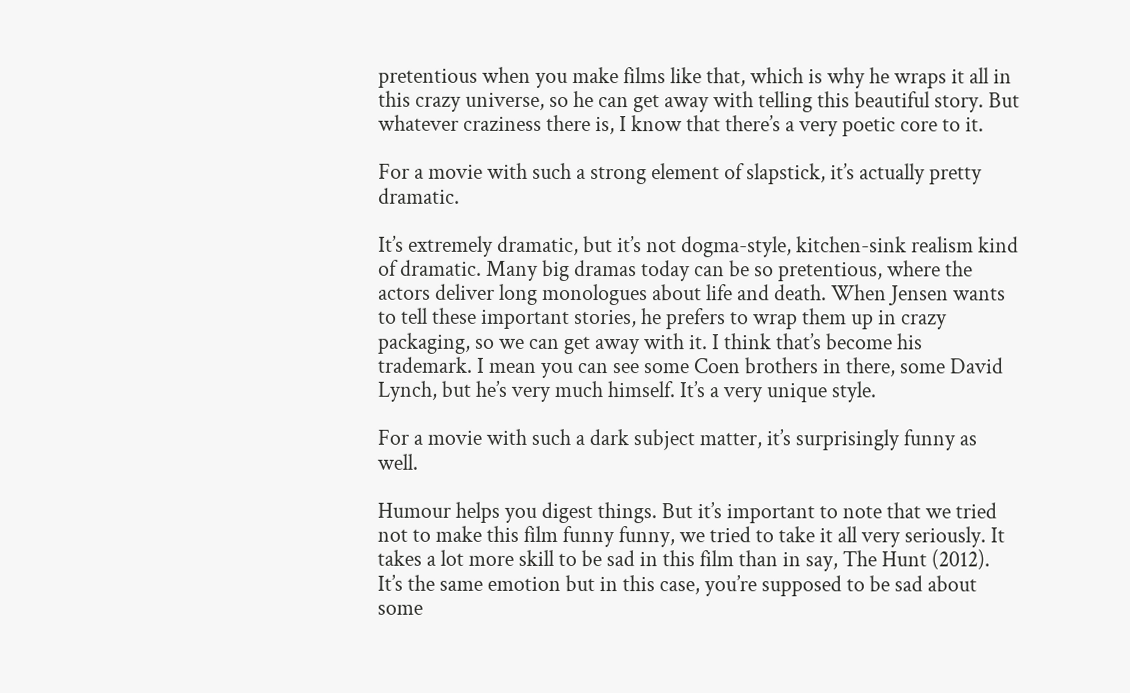pretentious when you make films like that, which is why he wraps it all in this crazy universe, so he can get away with telling this beautiful story. But whatever craziness there is, I know that there’s a very poetic core to it.

For a movie with such a strong element of slapstick, it’s actually pretty dramatic.

It’s extremely dramatic, but it’s not dogma-style, kitchen-sink realism kind of dramatic. Many big dramas today can be so pretentious, where the actors deliver long monologues about life and death. When Jensen wants to tell these important stories, he prefers to wrap them up in crazy packaging, so we can get away with it. I think that’s become his trademark. I mean you can see some Coen brothers in there, some David Lynch, but he’s very much himself. It’s a very unique style.

For a movie with such a dark subject matter, it’s surprisingly funny as well.

Humour helps you digest things. But it’s important to note that we tried not to make this film funny funny, we tried to take it all very seriously. It takes a lot more skill to be sad in this film than in say, The Hunt (2012). It’s the same emotion but in this case, you’re supposed to be sad about some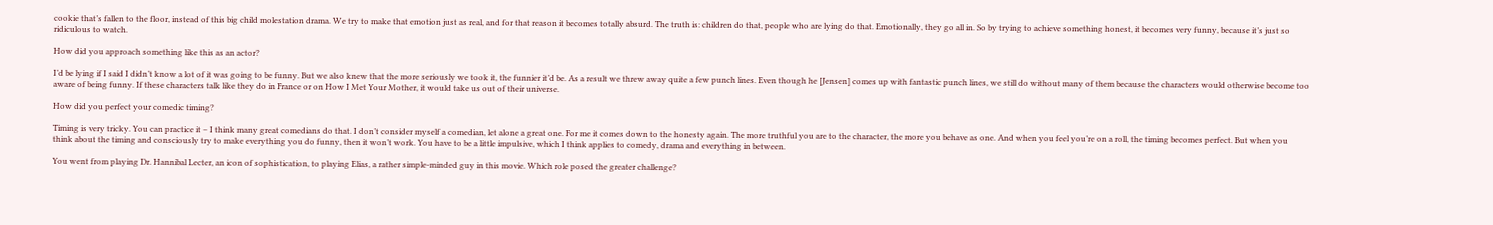cookie that’s fallen to the floor, instead of this big child molestation drama. We try to make that emotion just as real, and for that reason it becomes totally absurd. The truth is: children do that, people who are lying do that. Emotionally, they go all in. So by trying to achieve something honest, it becomes very funny, because it’s just so ridiculous to watch.

How did you approach something like this as an actor?

I’d be lying if I said I didn’t know a lot of it was going to be funny. But we also knew that the more seriously we took it, the funnier it’d be. As a result we threw away quite a few punch lines. Even though he [Jensen] comes up with fantastic punch lines, we still do without many of them because the characters would otherwise become too aware of being funny. If these characters talk like they do in France or on How I Met Your Mother, it would take us out of their universe.

How did you perfect your comedic timing?

Timing is very tricky. You can practice it – I think many great comedians do that. I don’t consider myself a comedian, let alone a great one. For me it comes down to the honesty again. The more truthful you are to the character, the more you behave as one. And when you feel you’re on a roll, the timing becomes perfect. But when you think about the timing and consciously try to make everything you do funny, then it won’t work. You have to be a little impulsive, which I think applies to comedy, drama and everything in between.

You went from playing Dr. Hannibal Lecter, an icon of sophistication, to playing Elias, a rather simple-minded guy in this movie. Which role posed the greater challenge?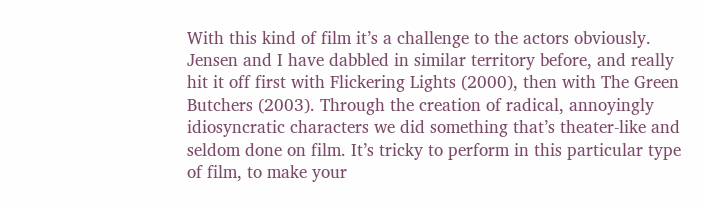With this kind of film it’s a challenge to the actors obviously. Jensen and I have dabbled in similar territory before, and really hit it off first with Flickering Lights (2000), then with The Green Butchers (2003). Through the creation of radical, annoyingly idiosyncratic characters we did something that’s theater-like and seldom done on film. It’s tricky to perform in this particular type of film, to make your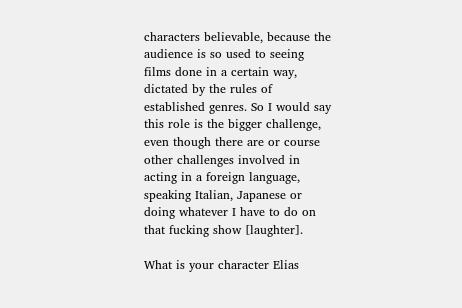characters believable, because the audience is so used to seeing films done in a certain way, dictated by the rules of established genres. So I would say this role is the bigger challenge, even though there are or course other challenges involved in acting in a foreign language, speaking Italian, Japanese or doing whatever I have to do on that fucking show [laughter].

What is your character Elias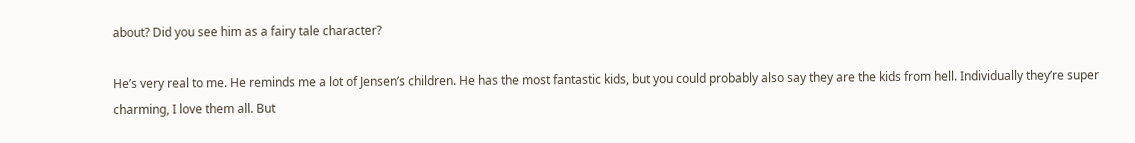about? Did you see him as a fairy tale character?

He’s very real to me. He reminds me a lot of Jensen’s children. He has the most fantastic kids, but you could probably also say they are the kids from hell. Individually they’re super charming, I love them all. But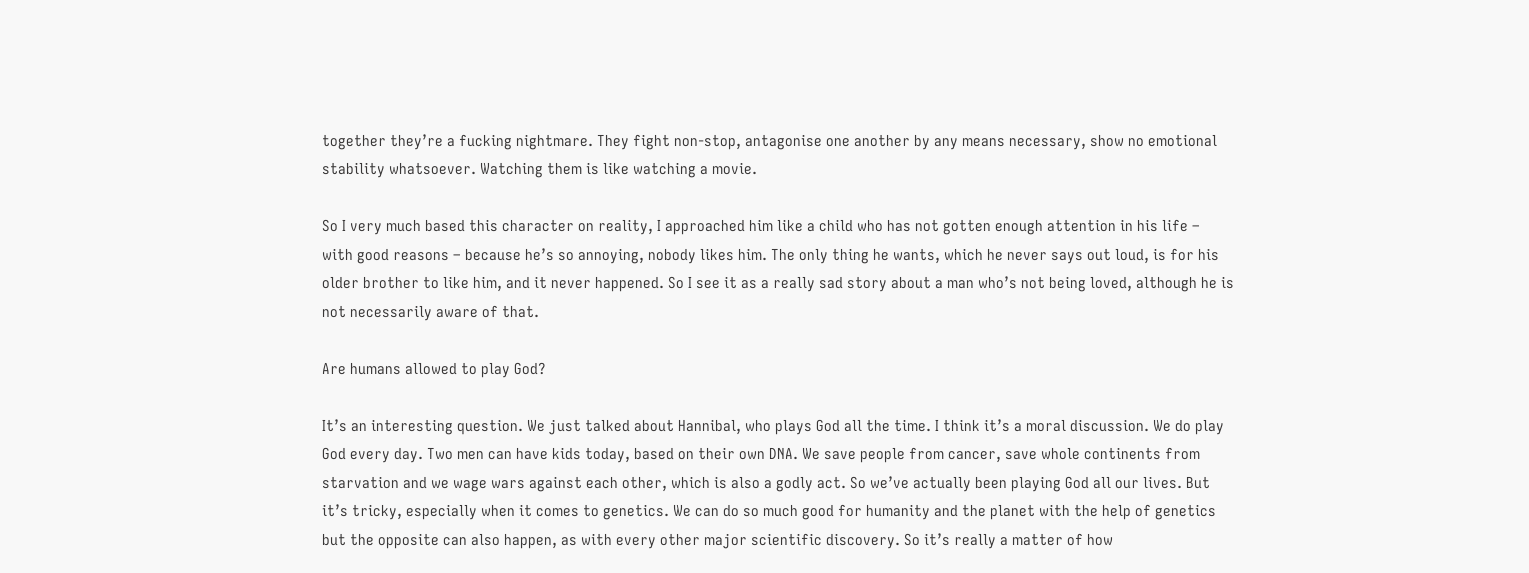together they’re a fucking nightmare. They fight non-stop, antagonise one another by any means necessary, show no emotional stability whatsoever. Watching them is like watching a movie.

So I very much based this character on reality, I approached him like a child who has not gotten enough attention in his life – with good reasons – because he’s so annoying, nobody likes him. The only thing he wants, which he never says out loud, is for his older brother to like him, and it never happened. So I see it as a really sad story about a man who’s not being loved, although he is not necessarily aware of that.

Are humans allowed to play God?

It’s an interesting question. We just talked about Hannibal, who plays God all the time. I think it’s a moral discussion. We do play God every day. Two men can have kids today, based on their own DNA. We save people from cancer, save whole continents from starvation and we wage wars against each other, which is also a godly act. So we’ve actually been playing God all our lives. But it’s tricky, especially when it comes to genetics. We can do so much good for humanity and the planet with the help of genetics but the opposite can also happen, as with every other major scientific discovery. So it’s really a matter of how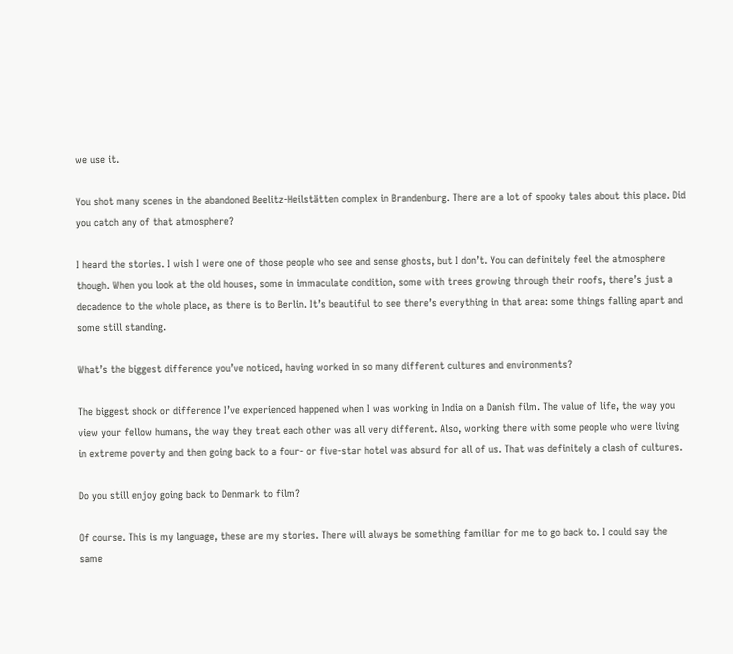we use it.

You shot many scenes in the abandoned Beelitz-Heilstätten complex in Brandenburg. There are a lot of spooky tales about this place. Did you catch any of that atmosphere?

I heard the stories. I wish I were one of those people who see and sense ghosts, but I don’t. You can definitely feel the atmosphere though. When you look at the old houses, some in immaculate condition, some with trees growing through their roofs, there’s just a decadence to the whole place, as there is to Berlin. It’s beautiful to see there’s everything in that area: some things falling apart and some still standing.

What’s the biggest difference you’ve noticed, having worked in so many different cultures and environments?

The biggest shock or difference I’ve experienced happened when I was working in India on a Danish film. The value of life, the way you view your fellow humans, the way they treat each other was all very different. Also, working there with some people who were living in extreme poverty and then going back to a four- or five-star hotel was absurd for all of us. That was definitely a clash of cultures.

Do you still enjoy going back to Denmark to film?

Of course. This is my language, these are my stories. There will always be something familiar for me to go back to. I could say the same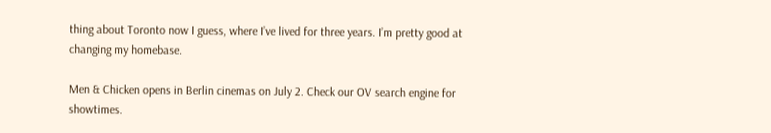thing about Toronto now I guess, where I’ve lived for three years. I’m pretty good at changing my homebase.

Men & Chicken opens in Berlin cinemas on July 2. Check our OV search engine for showtimes.